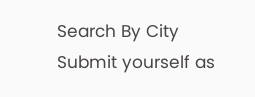Search By City
Submit yourself as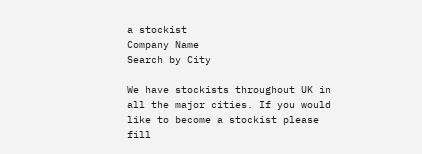a stockist
Company Name
Search by City

We have stockists throughout UK in all the major cities. If you would like to become a stockist please fill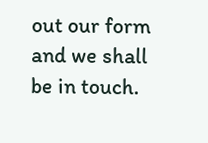out our form and we shall be in touch.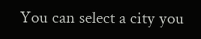You can select a city you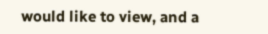would like to view, and a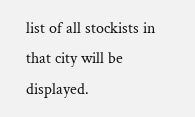list of all stockists in that city will be displayed.